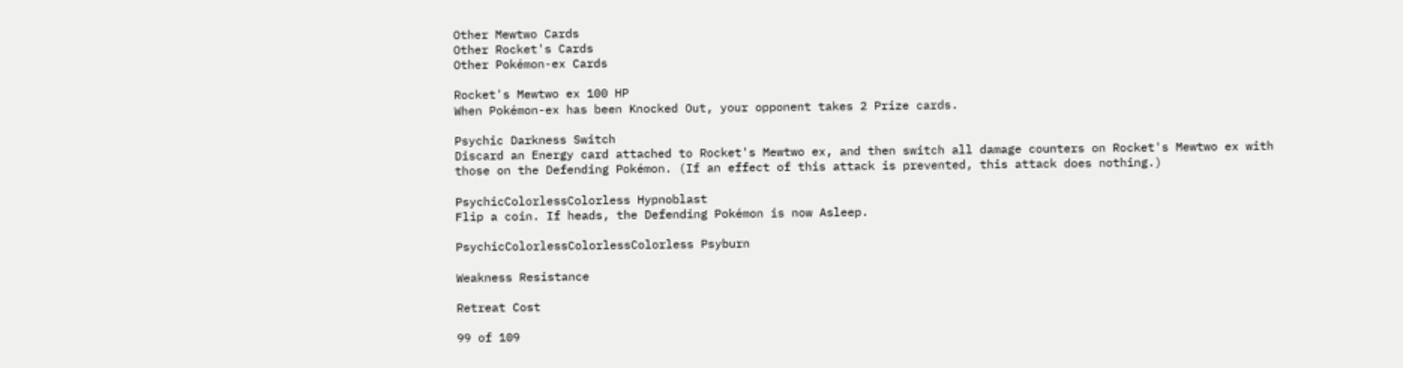Other Mewtwo Cards
Other Rocket's Cards
Other Pokémon-ex Cards

Rocket's Mewtwo ex 100 HP
When Pokémon-ex has been Knocked Out, your opponent takes 2 Prize cards.

Psychic Darkness Switch
Discard an Energy card attached to Rocket's Mewtwo ex, and then switch all damage counters on Rocket's Mewtwo ex with those on the Defending Pokémon. (If an effect of this attack is prevented, this attack does nothing.)

PsychicColorlessColorless Hypnoblast
Flip a coin. If heads, the Defending Pokémon is now Asleep.

PsychicColorlessColorlessColorless Psyburn

Weakness Resistance

Retreat Cost

99 of 109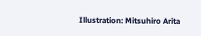Illustration: Mitsuhiro Arita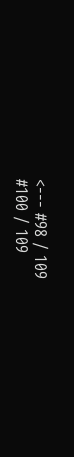<--- #98 / 109
#100 / 109